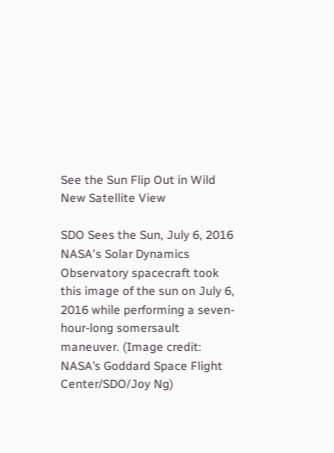See the Sun Flip Out in Wild New Satellite View

SDO Sees the Sun, July 6, 2016
NASA's Solar Dynamics Observatory spacecraft took this image of the sun on July 6, 2016 while performing a seven-hour-long somersault maneuver. (Image credit: NASA’s Goddard Space Flight Center/SDO/Joy Ng)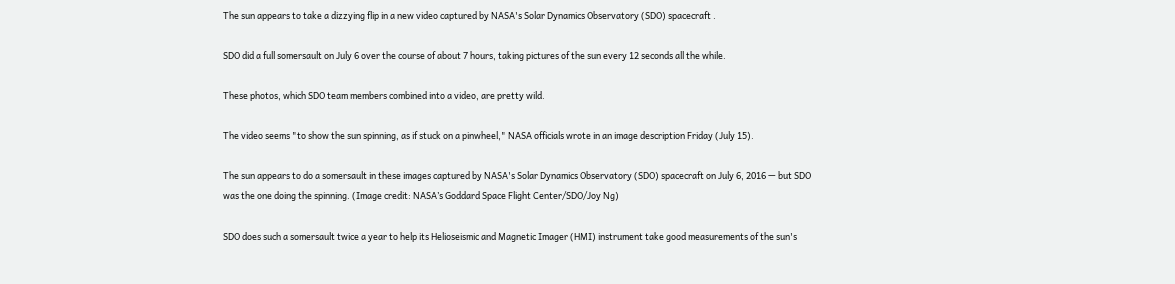The sun appears to take a dizzying flip in a new video captured by NASA's Solar Dynamics Observatory (SDO) spacecraft .

SDO did a full somersault on July 6 over the course of about 7 hours, taking pictures of the sun every 12 seconds all the while.

These photos, which SDO team members combined into a video, are pretty wild.

The video seems "to show the sun spinning, as if stuck on a pinwheel," NASA officials wrote in an image description Friday (July 15).

The sun appears to do a somersault in these images captured by NASA's Solar Dynamics Observatory (SDO) spacecraft on July 6, 2016 — but SDO was the one doing the spinning. (Image credit: NASA’s Goddard Space Flight Center/SDO/Joy Ng)

SDO does such a somersault twice a year to help its Helioseismic and Magnetic Imager (HMI) instrument take good measurements of the sun's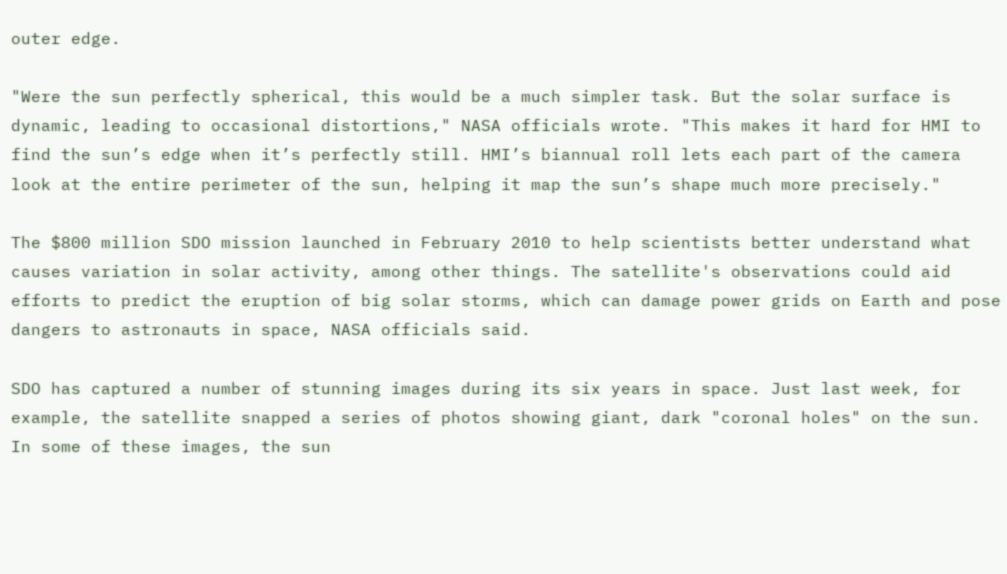outer edge.

"Were the sun perfectly spherical, this would be a much simpler task. But the solar surface is dynamic, leading to occasional distortions," NASA officials wrote. "This makes it hard for HMI to find the sun’s edge when it’s perfectly still. HMI’s biannual roll lets each part of the camera look at the entire perimeter of the sun, helping it map the sun’s shape much more precisely."

The $800 million SDO mission launched in February 2010 to help scientists better understand what causes variation in solar activity, among other things. The satellite's observations could aid efforts to predict the eruption of big solar storms, which can damage power grids on Earth and pose dangers to astronauts in space, NASA officials said.

SDO has captured a number of stunning images during its six years in space. Just last week, for example, the satellite snapped a series of photos showing giant, dark "coronal holes" on the sun. In some of these images, the sun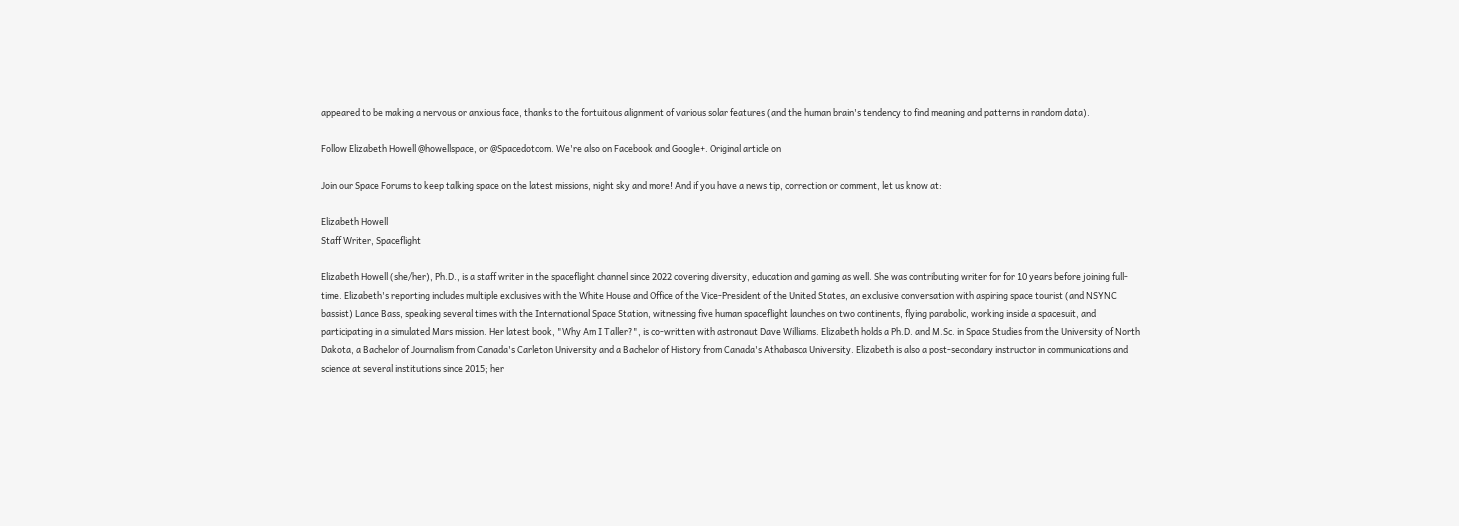appeared to be making a nervous or anxious face, thanks to the fortuitous alignment of various solar features (and the human brain's tendency to find meaning and patterns in random data).

Follow Elizabeth Howell @howellspace, or @Spacedotcom. We're also on Facebook and Google+. Original article on

Join our Space Forums to keep talking space on the latest missions, night sky and more! And if you have a news tip, correction or comment, let us know at:

Elizabeth Howell
Staff Writer, Spaceflight

Elizabeth Howell (she/her), Ph.D., is a staff writer in the spaceflight channel since 2022 covering diversity, education and gaming as well. She was contributing writer for for 10 years before joining full-time. Elizabeth's reporting includes multiple exclusives with the White House and Office of the Vice-President of the United States, an exclusive conversation with aspiring space tourist (and NSYNC bassist) Lance Bass, speaking several times with the International Space Station, witnessing five human spaceflight launches on two continents, flying parabolic, working inside a spacesuit, and participating in a simulated Mars mission. Her latest book, "Why Am I Taller?", is co-written with astronaut Dave Williams. Elizabeth holds a Ph.D. and M.Sc. in Space Studies from the University of North Dakota, a Bachelor of Journalism from Canada's Carleton University and a Bachelor of History from Canada's Athabasca University. Elizabeth is also a post-secondary instructor in communications and science at several institutions since 2015; her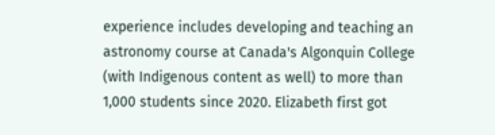experience includes developing and teaching an astronomy course at Canada's Algonquin College (with Indigenous content as well) to more than 1,000 students since 2020. Elizabeth first got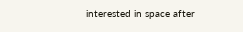interested in space after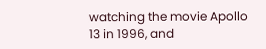watching the movie Apollo 13 in 1996, and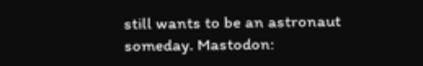still wants to be an astronaut someday. Mastodon: